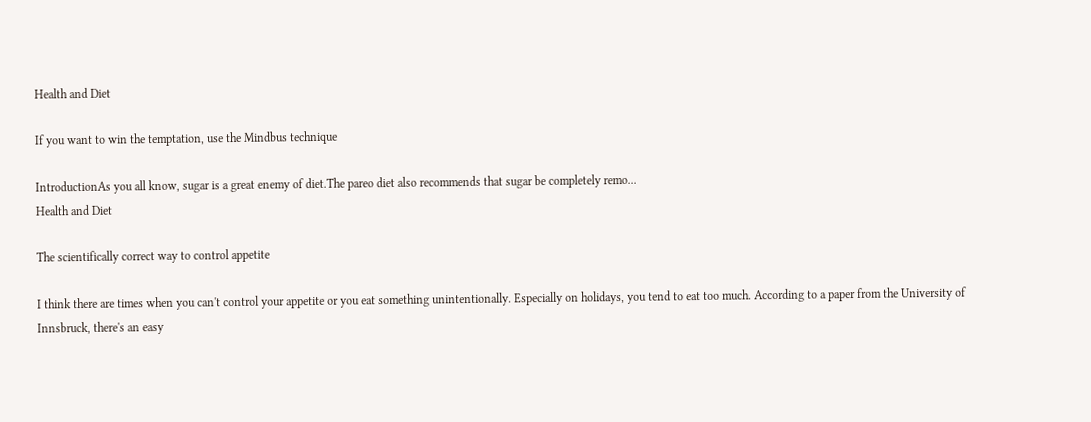Health and Diet

If you want to win the temptation, use the Mindbus technique

IntroductionAs you all know, sugar is a great enemy of diet.The pareo diet also recommends that sugar be completely remo...
Health and Diet

The scientifically correct way to control appetite

I think there are times when you can't control your appetite or you eat something unintentionally. Especially on holidays, you tend to eat too much. According to a paper from the University of Innsbruck, there's an easy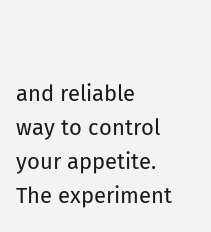and reliable way to control your appetite. The experiment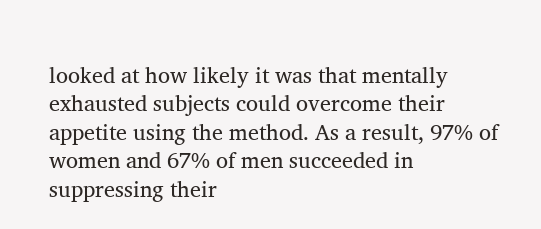looked at how likely it was that mentally exhausted subjects could overcome their appetite using the method. As a result, 97% of women and 67% of men succeeded in suppressing their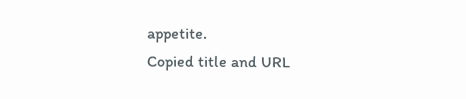appetite.
Copied title and URL